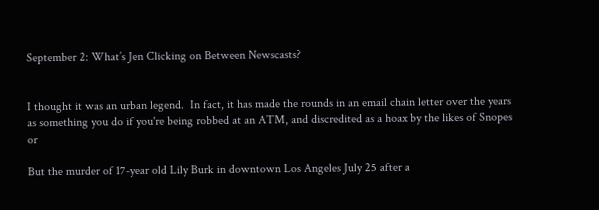September 2: What’s Jen Clicking on Between Newscasts?


I thought it was an urban legend.  In fact, it has made the rounds in an email chain letter over the years as something you do if you're being robbed at an ATM, and discredited as a hoax by the likes of Snopes or

But the murder of 17-year old Lily Burk in downtown Los Angeles July 25 after a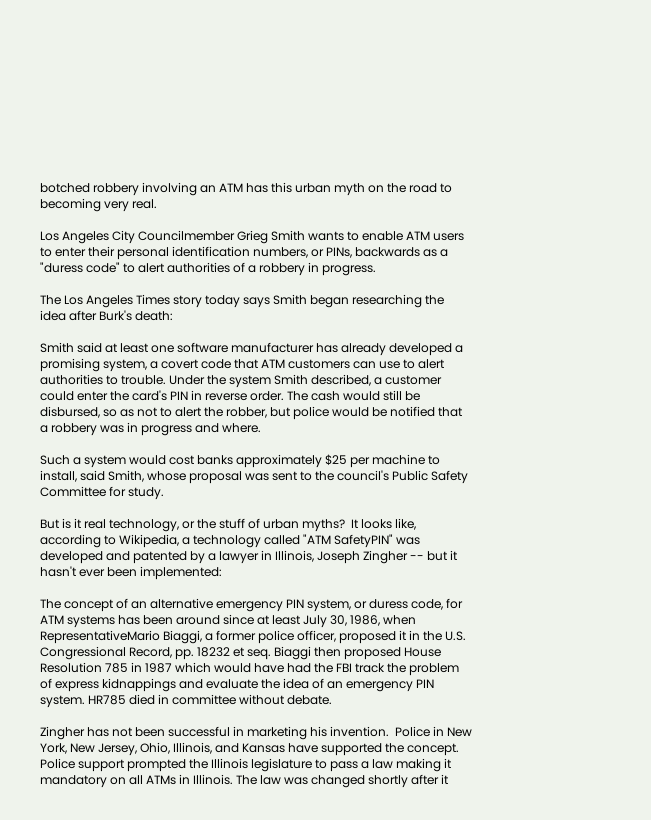botched robbery involving an ATM has this urban myth on the road to becoming very real.

Los Angeles City Councilmember Grieg Smith wants to enable ATM users to enter their personal identification numbers, or PINs, backwards as a "duress code" to alert authorities of a robbery in progress.

The Los Angeles Times story today says Smith began researching the idea after Burk's death:

Smith said at least one software manufacturer has already developed a promising system, a covert code that ATM customers can use to alert authorities to trouble. Under the system Smith described, a customer could enter the card's PIN in reverse order. The cash would still be disbursed, so as not to alert the robber, but police would be notified that a robbery was in progress and where.

Such a system would cost banks approximately $25 per machine to install, said Smith, whose proposal was sent to the council's Public Safety Committee for study.

But is it real technology, or the stuff of urban myths?  It looks like, according to Wikipedia, a technology called "ATM SafetyPIN" was developed and patented by a lawyer in Illinois, Joseph Zingher -- but it hasn't ever been implemented:

The concept of an alternative emergency PIN system, or duress code, for ATM systems has been around since at least July 30, 1986, when RepresentativeMario Biaggi, a former police officer, proposed it in the U.S. Congressional Record, pp. 18232 et seq. Biaggi then proposed House Resolution 785 in 1987 which would have had the FBI track the problem of express kidnappings and evaluate the idea of an emergency PIN system. HR785 died in committee without debate.

Zingher has not been successful in marketing his invention.  Police in New York, New Jersey, Ohio, Illinois, and Kansas have supported the concept. Police support prompted the Illinois legislature to pass a law making it mandatory on all ATMs in Illinois. The law was changed shortly after it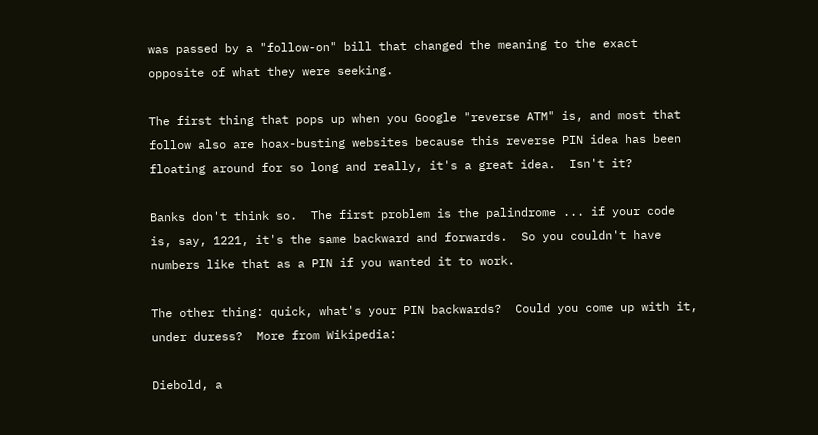was passed by a "follow-on" bill that changed the meaning to the exact opposite of what they were seeking.

The first thing that pops up when you Google "reverse ATM" is, and most that follow also are hoax-busting websites because this reverse PIN idea has been floating around for so long and really, it's a great idea.  Isn't it?

Banks don't think so.  The first problem is the palindrome ... if your code is, say, 1221, it's the same backward and forwards.  So you couldn't have numbers like that as a PIN if you wanted it to work.

The other thing: quick, what's your PIN backwards?  Could you come up with it, under duress?  More from Wikipedia:

Diebold, a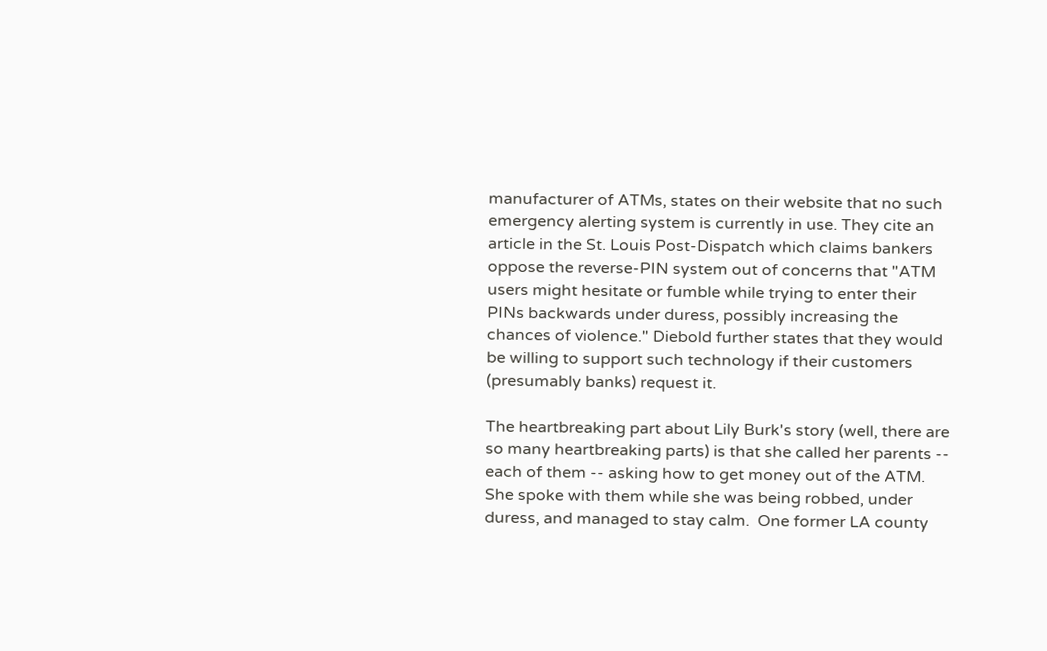manufacturer of ATMs, states on their website that no such emergency alerting system is currently in use. They cite an article in the St. Louis Post-Dispatch which claims bankers oppose the reverse-PIN system out of concerns that "ATM users might hesitate or fumble while trying to enter their PINs backwards under duress, possibly increasing the chances of violence." Diebold further states that they would be willing to support such technology if their customers (presumably banks) request it.

The heartbreaking part about Lily Burk's story (well, there are so many heartbreaking parts) is that she called her parents -- each of them -- asking how to get money out of the ATM.  She spoke with them while she was being robbed, under duress, and managed to stay calm.  One former LA county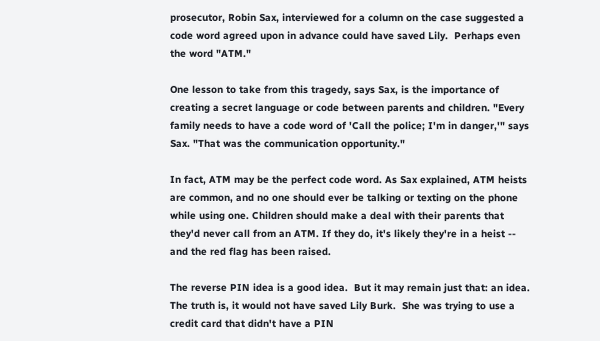prosecutor, Robin Sax, interviewed for a column on the case suggested a code word agreed upon in advance could have saved Lily.  Perhaps even the word "ATM."

One lesson to take from this tragedy, says Sax, is the importance of creating a secret language or code between parents and children. "Every family needs to have a code word of 'Call the police; I'm in danger,'" says Sax. "That was the communication opportunity."

In fact, ATM may be the perfect code word. As Sax explained, ATM heists are common, and no one should ever be talking or texting on the phone while using one. Children should make a deal with their parents that they'd never call from an ATM. If they do, it's likely they're in a heist -- and the red flag has been raised.

The reverse PIN idea is a good idea.  But it may remain just that: an idea.  The truth is, it would not have saved Lily Burk.  She was trying to use a credit card that didn't have a PIN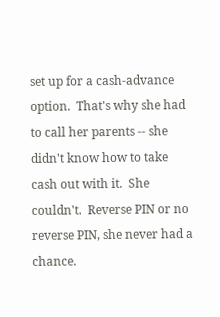set up for a cash-advance option.  That's why she had to call her parents -- she didn't know how to take cash out with it.  She couldn't.  Reverse PIN or no reverse PIN, she never had a chance.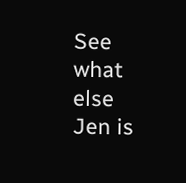See what else Jen is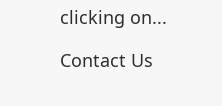clicking on...

Contact Us